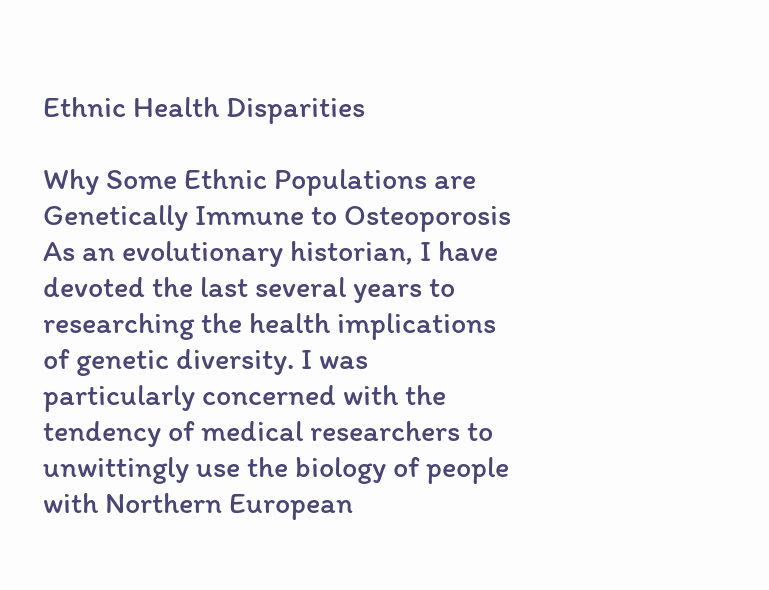Ethnic Health Disparities

Why Some Ethnic Populations are Genetically Immune to Osteoporosis
As an evolutionary historian, I have devoted the last several years to researching the health implications of genetic diversity. I was particularly concerned with the tendency of medical researchers to unwittingly use the biology of people with Northern European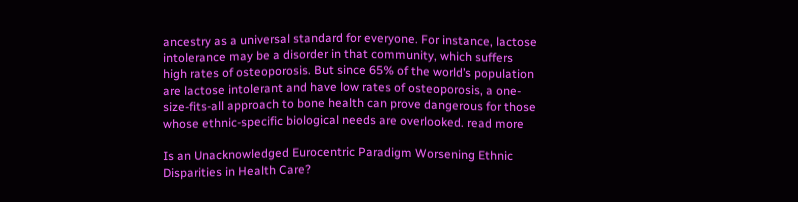ancestry as a universal standard for everyone. For instance, lactose intolerance may be a disorder in that community, which suffers high rates of osteoporosis. But since 65% of the world’s population are lactose intolerant and have low rates of osteoporosis, a one-size-fits-all approach to bone health can prove dangerous for those whose ethnic-specific biological needs are overlooked. read more

Is an Unacknowledged Eurocentric Paradigm Worsening Ethnic Disparities in Health Care?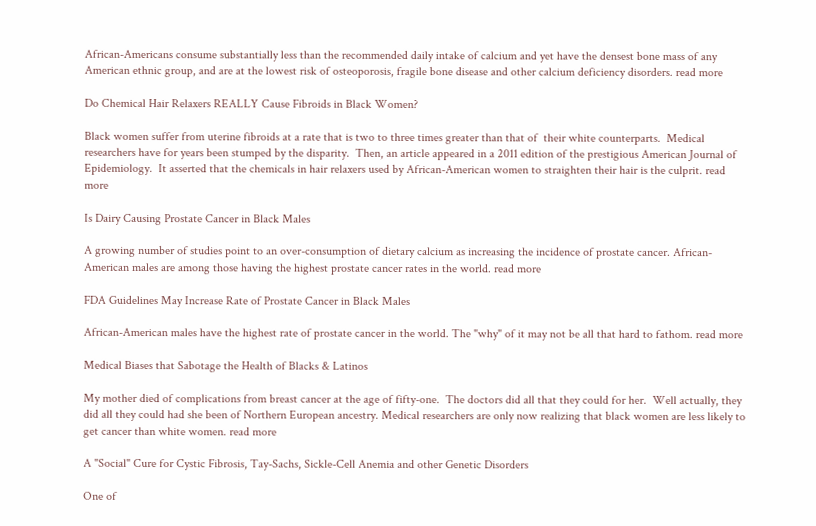African-Americans consume substantially less than the recommended daily intake of calcium and yet have the densest bone mass of any American ethnic group, and are at the lowest risk of osteoporosis, fragile bone disease and other calcium deficiency disorders. read more

Do Chemical Hair Relaxers REALLY Cause Fibroids in Black Women?

Black women suffer from uterine fibroids at a rate that is two to three times greater than that of  their white counterparts.  Medical researchers have for years been stumped by the disparity.  Then, an article appeared in a 2011 edition of the prestigious American Journal of Epidemiology.  It asserted that the chemicals in hair relaxers used by African-American women to straighten their hair is the culprit. read more

Is Dairy Causing Prostate Cancer in Black Males

A growing number of studies point to an over-consumption of dietary calcium as increasing the incidence of prostate cancer. African-American males are among those having the highest prostate cancer rates in the world. read more

FDA Guidelines May Increase Rate of Prostate Cancer in Black Males

African-American males have the highest rate of prostate cancer in the world. The "why" of it may not be all that hard to fathom. read more

Medical Biases that Sabotage the Health of Blacks & Latinos

My mother died of complications from breast cancer at the age of fifty-one.  The doctors did all that they could for her.  Well actually, they did all they could had she been of Northern European ancestry. Medical researchers are only now realizing that black women are less likely to get cancer than white women. read more

A "Social" Cure for Cystic Fibrosis, Tay-Sachs, Sickle-Cell Anemia and other Genetic Disorders

One of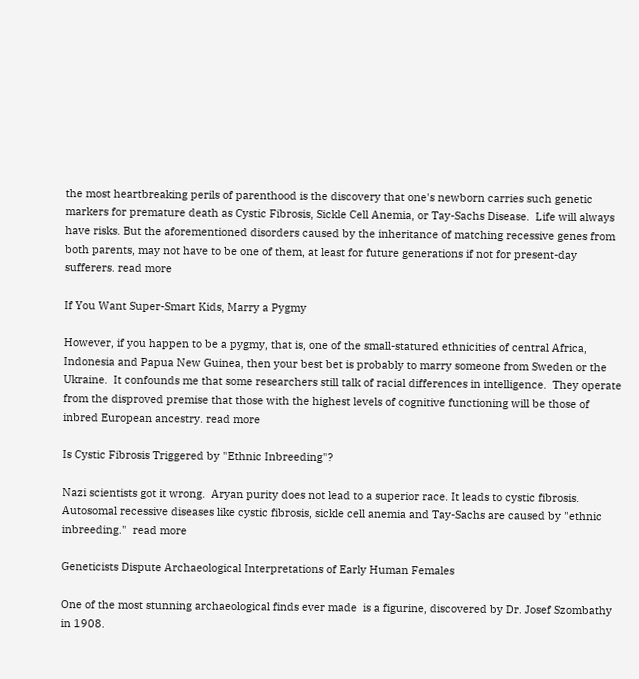the most heartbreaking perils of parenthood is the discovery that one's newborn carries such genetic markers for premature death as Cystic Fibrosis, Sickle Cell Anemia, or Tay-Sachs Disease.  Life will always have risks. But the aforementioned disorders caused by the inheritance of matching recessive genes from both parents, may not have to be one of them, at least for future generations if not for present-day sufferers. read more

If You Want Super-Smart Kids, Marry a Pygmy

However, if you happen to be a pygmy, that is, one of the small-statured ethnicities of central Africa, Indonesia and Papua New Guinea, then your best bet is probably to marry someone from Sweden or the Ukraine.  It confounds me that some researchers still talk of racial differences in intelligence.  They operate from the disproved premise that those with the highest levels of cognitive functioning will be those of inbred European ancestry. read more

Is Cystic Fibrosis Triggered by "Ethnic Inbreeding"?

Nazi scientists got it wrong.  Aryan purity does not lead to a superior race. It leads to cystic fibrosis. Autosomal recessive diseases like cystic fibrosis, sickle cell anemia and Tay-Sachs are caused by "ethnic inbreeding."  read more

Geneticists Dispute Archaeological Interpretations of Early Human Females

One of the most stunning archaeological finds ever made  is a figurine, discovered by Dr. Josef Szombathy in 1908.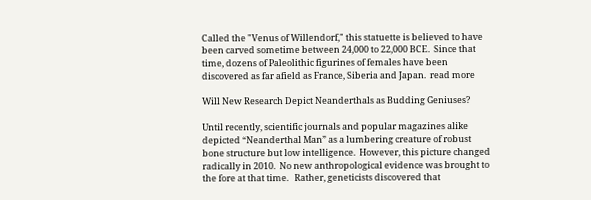Called the "Venus of Willendorf," this statuette is believed to have been carved sometime between 24,000 to 22,000 BCE.  Since that time, dozens of Paleolithic figurines of females have been discovered as far afield as France, Siberia and Japan.  read more

Will New Research Depict Neanderthals as Budding Geniuses?

Until recently, scientific journals and popular magazines alike depicted “Neanderthal Man” as a lumbering creature of robust bone structure but low intelligence.  However, this picture changed radically in 2010.  No new anthropological evidence was brought to the fore at that time.   Rather, geneticists discovered that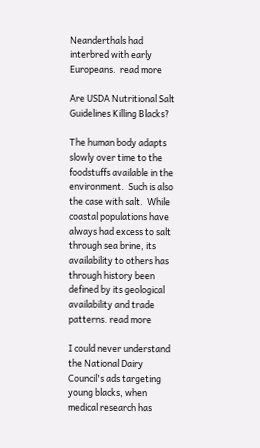Neanderthals had interbred with early Europeans.  read more

Are USDA Nutritional Salt Guidelines Killing Blacks?

The human body adapts slowly over time to the foodstuffs available in the environment.  Such is also the case with salt.  While coastal populations have always had excess to salt through sea brine, its availability to others has through history been defined by its geological availability and trade patterns. read more

I could never understand the National Dairy Council's ads targeting young blacks, when medical research has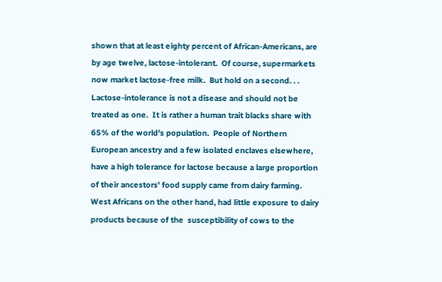shown that at least eighty percent of African-Americans, are by age twelve, lactose-intolerant.  Of course, supermarkets now market lactose-free milk.  But hold on a second. . .   Lactose-intolerance is not a disease and should not be treated as one.  It is rather a human trait blacks share with  65% of the world's population.  People of Northern European ancestry and a few isolated enclaves elsewhere, have a high tolerance for lactose because a large proportion of their ancestors' food supply came from dairy farming.  West Africans on the other hand, had little exposure to dairy products because of the  susceptibility of cows to the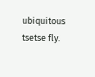ubiquitous tsetse fly.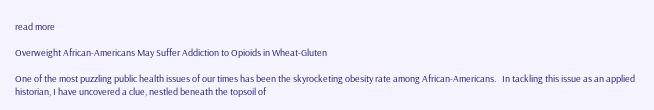read more

Overweight African-Americans May Suffer Addiction to Opioids in Wheat-Gluten

One of the most puzzling public health issues of our times has been the skyrocketing obesity rate among African-Americans.   In tackling this issue as an applied historian, I have uncovered a clue, nestled beneath the topsoil of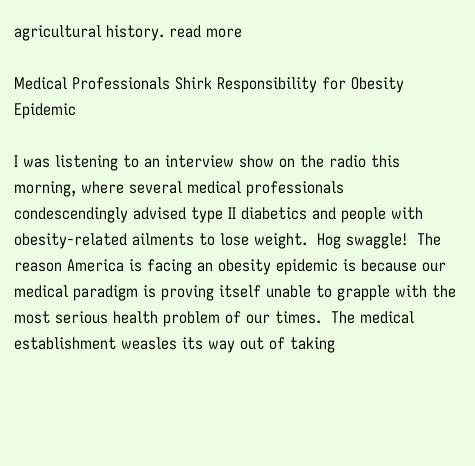agricultural history. read more

Medical Professionals Shirk Responsibility for Obesity Epidemic

I was listening to an interview show on the radio this morning, where several medical professionals  condescendingly advised type II diabetics and people with obesity-related ailments to lose weight.  Hog swaggle!  The reason America is facing an obesity epidemic is because our medical paradigm is proving itself unable to grapple with the most serious health problem of our times.  The medical establishment weasles its way out of taking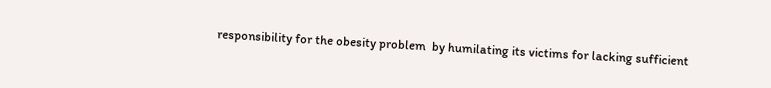responsibility for the obesity problem  by humilating its victims for lacking sufficient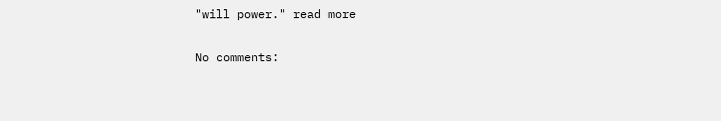"will power." read more

No comments: